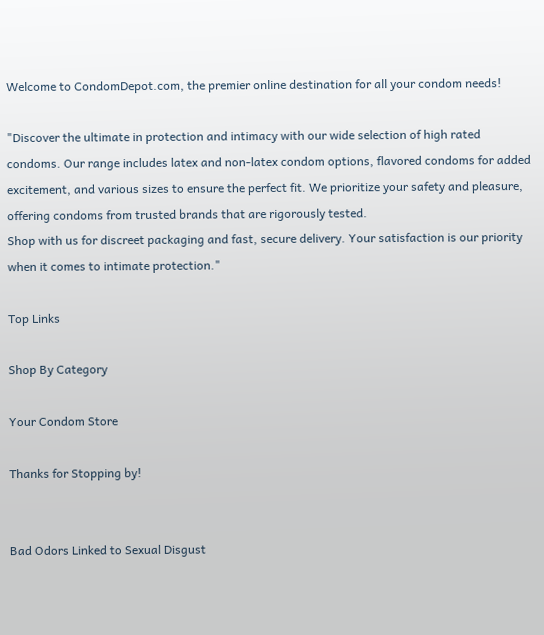Welcome to CondomDepot.com, the premier online destination for all your condom needs!

"Discover the ultimate in protection and intimacy with our wide selection of high rated condoms. Our range includes latex and non-latex condom options, flavored condoms for added excitement, and various sizes to ensure the perfect fit. We prioritize your safety and pleasure, offering condoms from trusted brands that are rigorously tested.
Shop with us for discreet packaging and fast, secure delivery. Your satisfaction is our priority when it comes to intimate protection."

Top Links

Shop By Category

Your Condom Store

Thanks for Stopping by!


Bad Odors Linked to Sexual Disgust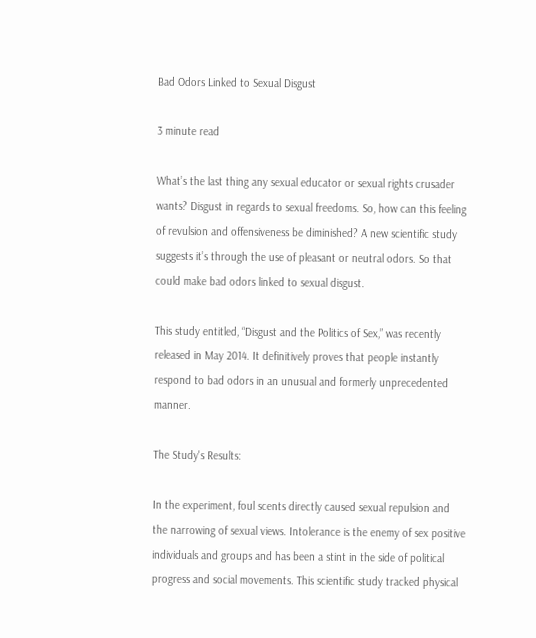Bad Odors Linked to Sexual Disgust

3 minute read

What’s the last thing any sexual educator or sexual rights crusader wants? Disgust in regards to sexual freedoms. So, how can this feeling of revulsion and offensiveness be diminished? A new scientific study suggests it’s through the use of pleasant or neutral odors. So that could make bad odors linked to sexual disgust.

This study entitled, “Disgust and the Politics of Sex,” was recently released in May 2014. It definitively proves that people instantly respond to bad odors in an unusual and formerly unprecedented manner.

The Study's Results:

In the experiment, foul scents directly caused sexual repulsion and the narrowing of sexual views. Intolerance is the enemy of sex positive individuals and groups and has been a stint in the side of political progress and social movements. This scientific study tracked physical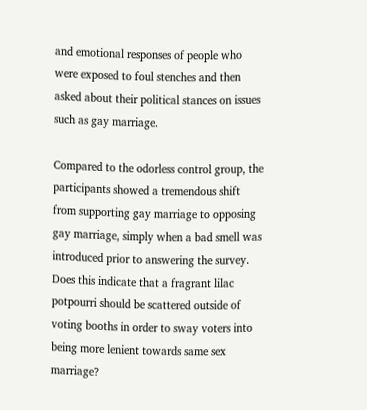and emotional responses of people who were exposed to foul stenches and then asked about their political stances on issues such as gay marriage.

Compared to the odorless control group, the participants showed a tremendous shift from supporting gay marriage to opposing gay marriage, simply when a bad smell was introduced prior to answering the survey. Does this indicate that a fragrant lilac potpourri should be scattered outside of voting booths in order to sway voters into being more lenient towards same sex marriage?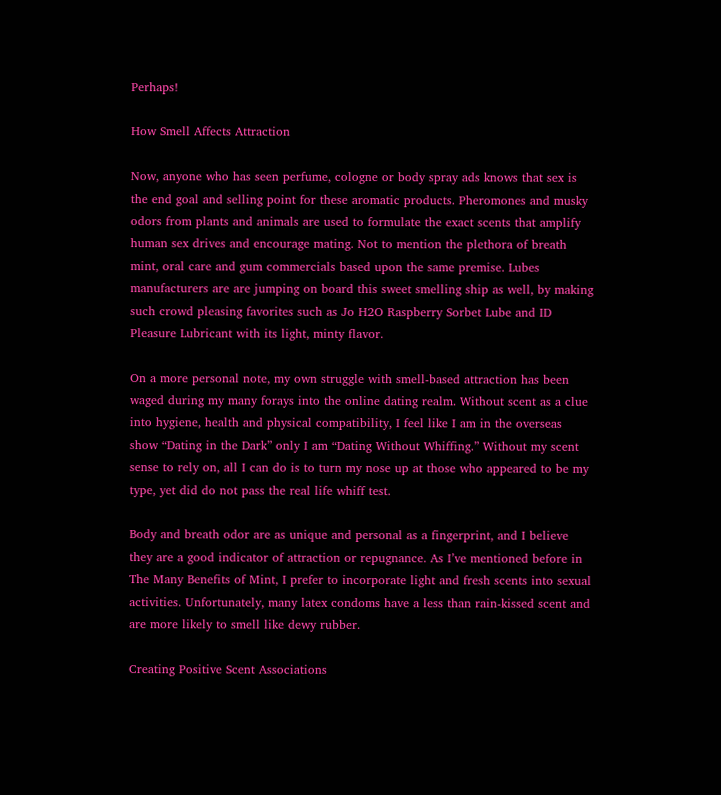Perhaps!

How Smell Affects Attraction

Now, anyone who has seen perfume, cologne or body spray ads knows that sex is the end goal and selling point for these aromatic products. Pheromones and musky odors from plants and animals are used to formulate the exact scents that amplify human sex drives and encourage mating. Not to mention the plethora of breath mint, oral care and gum commercials based upon the same premise. Lubes manufacturers are are jumping on board this sweet smelling ship as well, by making such crowd pleasing favorites such as Jo H2O Raspberry Sorbet Lube and ID Pleasure Lubricant with its light, minty flavor.

On a more personal note, my own struggle with smell-based attraction has been waged during my many forays into the online dating realm. Without scent as a clue into hygiene, health and physical compatibility, I feel like I am in the overseas show “Dating in the Dark” only I am “Dating Without Whiffing.” Without my scent sense to rely on, all I can do is to turn my nose up at those who appeared to be my type, yet did do not pass the real life whiff test.

Body and breath odor are as unique and personal as a fingerprint, and I believe they are a good indicator of attraction or repugnance. As I’ve mentioned before in The Many Benefits of Mint, I prefer to incorporate light and fresh scents into sexual activities. Unfortunately, many latex condoms have a less than rain-kissed scent and are more likely to smell like dewy rubber.

Creating Positive Scent Associations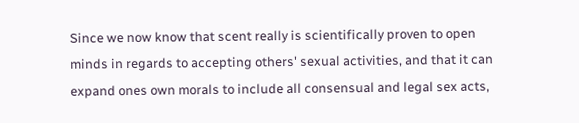Since we now know that scent really is scientifically proven to open minds in regards to accepting others' sexual activities, and that it can expand ones own morals to include all consensual and legal sex acts,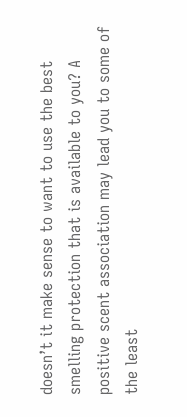doesn’t it make sense to want to use the best smelling protection that is available to you? A positive scent association may lead you to some of the least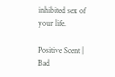inhibited sex of your life.

Positive Scent | Bad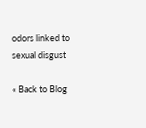odors linked to sexual disgust

« Back to Blog